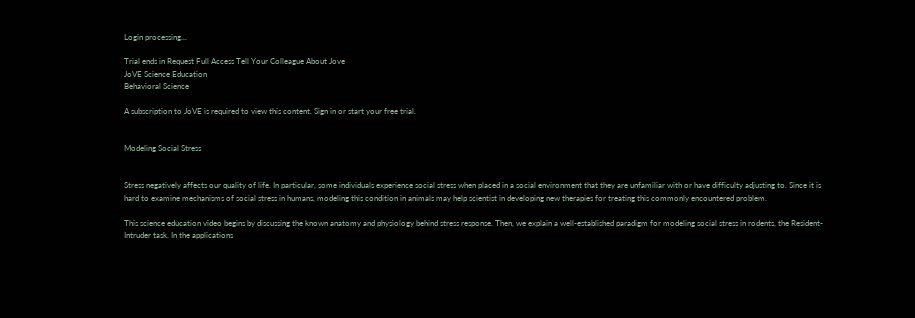Login processing...

Trial ends in Request Full Access Tell Your Colleague About Jove
JoVE Science Education
Behavioral Science

A subscription to JoVE is required to view this content. Sign in or start your free trial.


Modeling Social Stress


Stress negatively affects our quality of life. In particular, some individuals experience social stress when placed in a social environment that they are unfamiliar with or have difficulty adjusting to. Since it is hard to examine mechanisms of social stress in humans, modeling this condition in animals may help scientist in developing new therapies for treating this commonly encountered problem.

This science education video begins by discussing the known anatomy and physiology behind stress response. Then, we explain a well-established paradigm for modeling social stress in rodents, the Resident-Intruder task. In the applications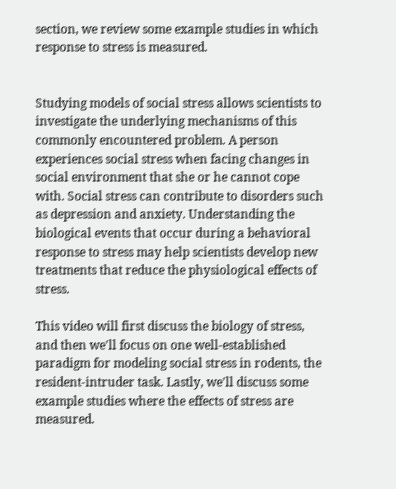section, we review some example studies in which response to stress is measured.


Studying models of social stress allows scientists to investigate the underlying mechanisms of this commonly encountered problem. A person experiences social stress when facing changes in social environment that she or he cannot cope with. Social stress can contribute to disorders such as depression and anxiety. Understanding the biological events that occur during a behavioral response to stress may help scientists develop new treatments that reduce the physiological effects of stress.

This video will first discuss the biology of stress, and then we'll focus on one well-established paradigm for modeling social stress in rodents, the resident-intruder task. Lastly, we'll discuss some example studies where the effects of stress are measured.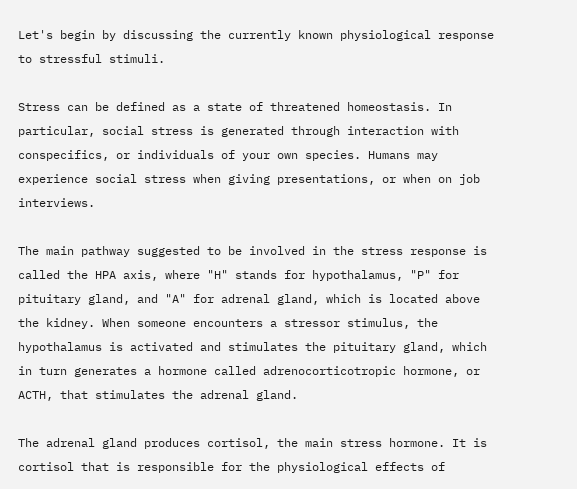Let's begin by discussing the currently known physiological response to stressful stimuli.

Stress can be defined as a state of threatened homeostasis. In particular, social stress is generated through interaction with conspecifics, or individuals of your own species. Humans may experience social stress when giving presentations, or when on job interviews.

The main pathway suggested to be involved in the stress response is called the HPA axis, where "H" stands for hypothalamus, "P" for pituitary gland, and "A" for adrenal gland, which is located above the kidney. When someone encounters a stressor stimulus, the hypothalamus is activated and stimulates the pituitary gland, which in turn generates a hormone called adrenocorticotropic hormone, or ACTH, that stimulates the adrenal gland.

The adrenal gland produces cortisol, the main stress hormone. It is cortisol that is responsible for the physiological effects of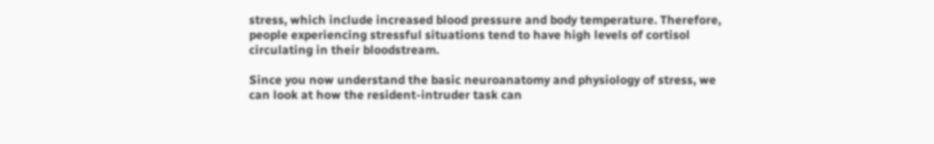stress, which include increased blood pressure and body temperature. Therefore, people experiencing stressful situations tend to have high levels of cortisol circulating in their bloodstream.

Since you now understand the basic neuroanatomy and physiology of stress, we can look at how the resident-intruder task can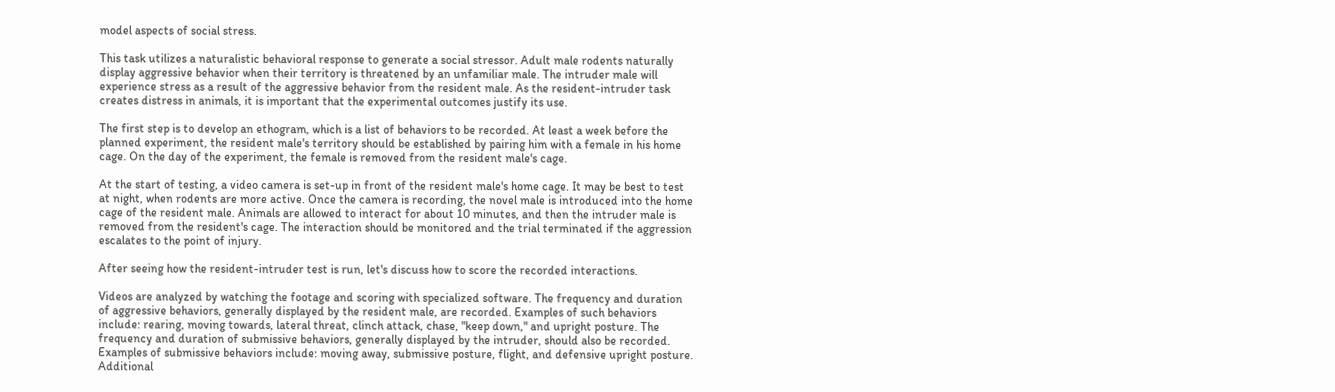model aspects of social stress.

This task utilizes a naturalistic behavioral response to generate a social stressor. Adult male rodents naturally display aggressive behavior when their territory is threatened by an unfamiliar male. The intruder male will experience stress as a result of the aggressive behavior from the resident male. As the resident-intruder task creates distress in animals, it is important that the experimental outcomes justify its use.

The first step is to develop an ethogram, which is a list of behaviors to be recorded. At least a week before the planned experiment, the resident male's territory should be established by pairing him with a female in his home cage. On the day of the experiment, the female is removed from the resident male's cage.

At the start of testing, a video camera is set-up in front of the resident male's home cage. It may be best to test at night, when rodents are more active. Once the camera is recording, the novel male is introduced into the home cage of the resident male. Animals are allowed to interact for about 10 minutes, and then the intruder male is removed from the resident's cage. The interaction should be monitored and the trial terminated if the aggression escalates to the point of injury.

After seeing how the resident-intruder test is run, let's discuss how to score the recorded interactions.

Videos are analyzed by watching the footage and scoring with specialized software. The frequency and duration of aggressive behaviors, generally displayed by the resident male, are recorded. Examples of such behaviors include: rearing, moving towards, lateral threat, clinch attack, chase, "keep down," and upright posture. The frequency and duration of submissive behaviors, generally displayed by the intruder, should also be recorded. Examples of submissive behaviors include: moving away, submissive posture, flight, and defensive upright posture. Additional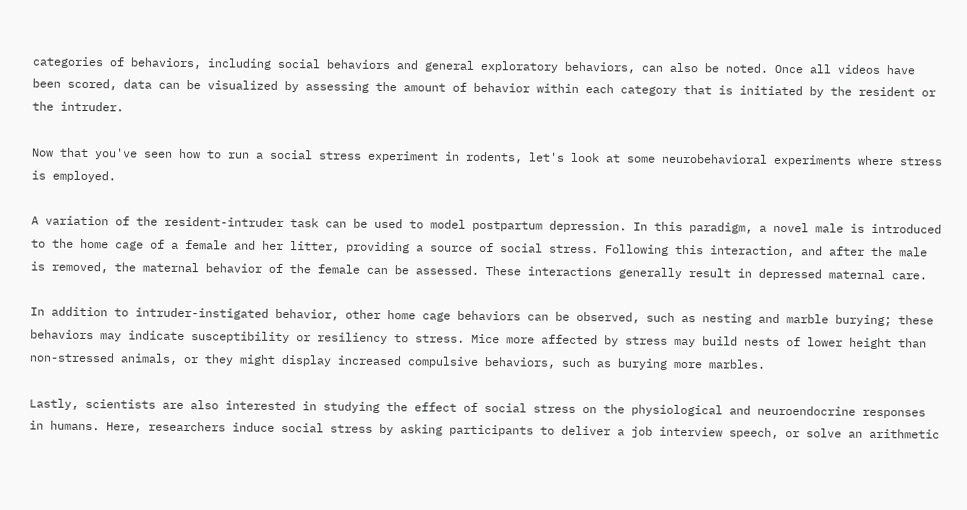categories of behaviors, including social behaviors and general exploratory behaviors, can also be noted. Once all videos have been scored, data can be visualized by assessing the amount of behavior within each category that is initiated by the resident or the intruder.

Now that you've seen how to run a social stress experiment in rodents, let's look at some neurobehavioral experiments where stress is employed.

A variation of the resident-intruder task can be used to model postpartum depression. In this paradigm, a novel male is introduced to the home cage of a female and her litter, providing a source of social stress. Following this interaction, and after the male is removed, the maternal behavior of the female can be assessed. These interactions generally result in depressed maternal care.

In addition to intruder-instigated behavior, other home cage behaviors can be observed, such as nesting and marble burying; these behaviors may indicate susceptibility or resiliency to stress. Mice more affected by stress may build nests of lower height than non-stressed animals, or they might display increased compulsive behaviors, such as burying more marbles.

Lastly, scientists are also interested in studying the effect of social stress on the physiological and neuroendocrine responses in humans. Here, researchers induce social stress by asking participants to deliver a job interview speech, or solve an arithmetic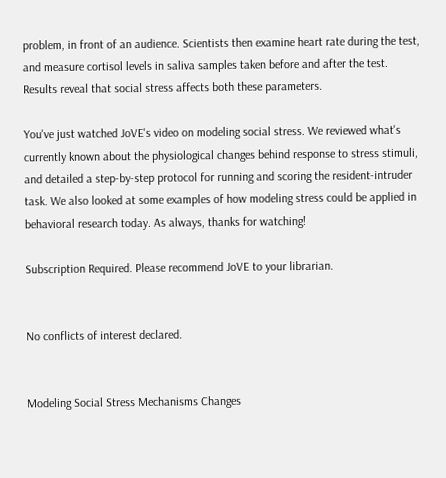problem, in front of an audience. Scientists then examine heart rate during the test, and measure cortisol levels in saliva samples taken before and after the test. Results reveal that social stress affects both these parameters.

You've just watched JoVE's video on modeling social stress. We reviewed what's currently known about the physiological changes behind response to stress stimuli, and detailed a step-by-step protocol for running and scoring the resident-intruder task. We also looked at some examples of how modeling stress could be applied in behavioral research today. As always, thanks for watching!

Subscription Required. Please recommend JoVE to your librarian.


No conflicts of interest declared.


Modeling Social Stress Mechanisms Changes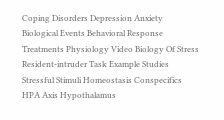Coping Disorders Depression Anxiety Biological Events Behavioral Response Treatments Physiology Video Biology Of Stress Resident-intruder Task Example Studies Stressful Stimuli Homeostasis Conspecifics HPA Axis Hypothalamus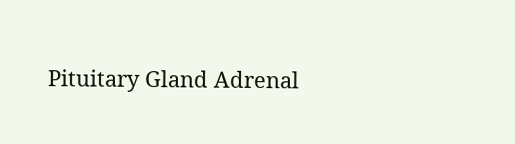Pituitary Gland Adrenal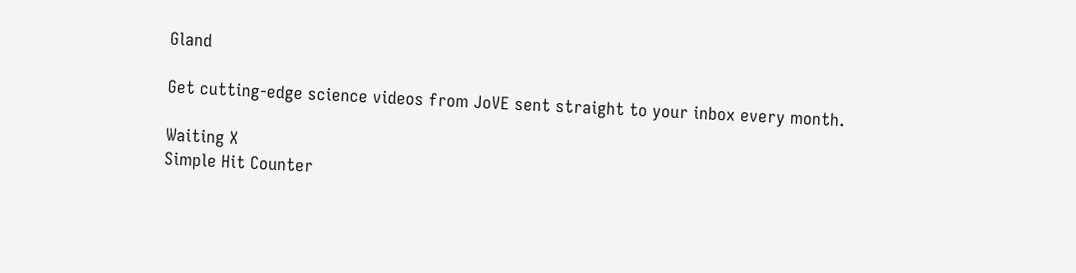Gland

Get cutting-edge science videos from JoVE sent straight to your inbox every month.

Waiting X
Simple Hit Counter